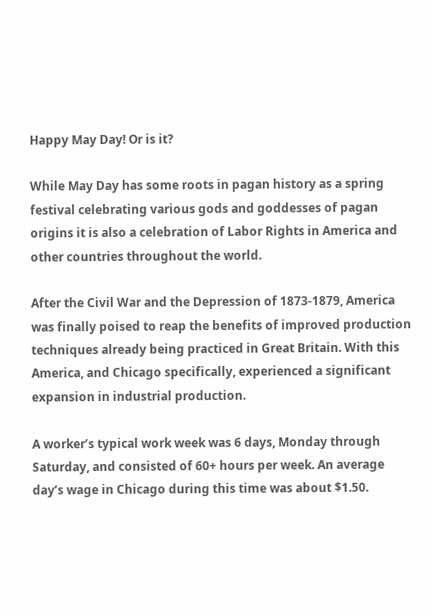Happy May Day! Or is it?

While May Day has some roots in pagan history as a spring festival celebrating various gods and goddesses of pagan origins it is also a celebration of Labor Rights in America and other countries throughout the world.

After the Civil War and the Depression of 1873-1879, America was finally poised to reap the benefits of improved production techniques already being practiced in Great Britain. With this America, and Chicago specifically, experienced a significant expansion in industrial production.

A worker’s typical work week was 6 days, Monday through Saturday, and consisted of 60+ hours per week. An average day’s wage in Chicago during this time was about $1.50.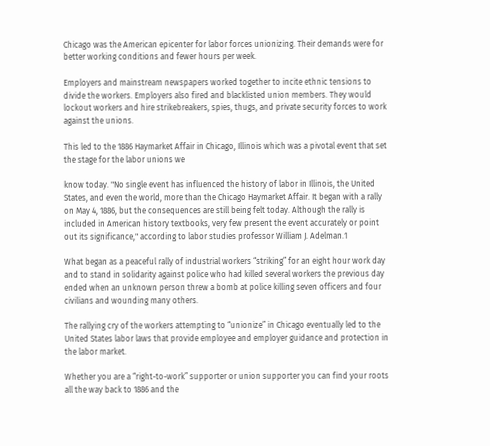Chicago was the American epicenter for labor forces unionizing. Their demands were for better working conditions and fewer hours per week.

Employers and mainstream newspapers worked together to incite ethnic tensions to divide the workers. Employers also fired and blacklisted union members. They would lockout workers and hire strikebreakers, spies, thugs, and private security forces to work against the unions.

This led to the 1886 Haymarket Affair in Chicago, Illinois which was a pivotal event that set the stage for the labor unions we

know today. "No single event has influenced the history of labor in Illinois, the United States, and even the world, more than the Chicago Haymarket Affair. It began with a rally on May 4, 1886, but the consequences are still being felt today. Although the rally is included in American history textbooks, very few present the event accurately or point out its significance," according to labor studies professor William J. Adelman.1

What began as a peaceful rally of industrial workers “striking” for an eight hour work day and to stand in solidarity against police who had killed several workers the previous day ended when an unknown person threw a bomb at police killing seven officers and four civilians and wounding many others.

The rallying cry of the workers attempting to “unionize” in Chicago eventually led to the United States labor laws that provide employee and employer guidance and protection in the labor market.

Whether you are a “right-to-work” supporter or union supporter you can find your roots all the way back to 1886 and the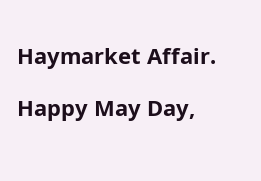Haymarket Affair.

Happy May Day,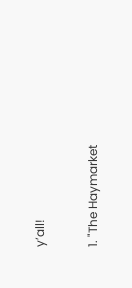y’all!

1. "The Haymarket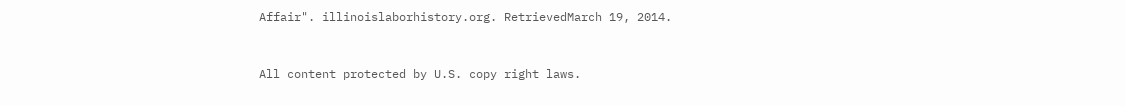Affair". illinoislaborhistory.org. RetrievedMarch 19, 2014.


All content protected by U.S. copy right laws.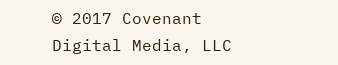© 2017 Covenant Digital Media, LLC